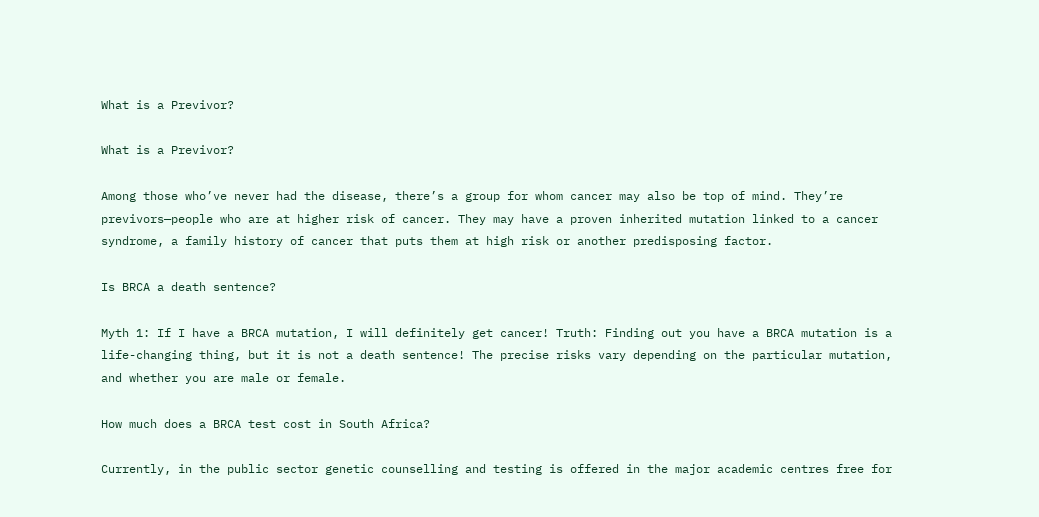What is a Previvor?

What is a Previvor?

Among those who’ve never had the disease, there’s a group for whom cancer may also be top of mind. They’re previvors—people who are at higher risk of cancer. They may have a proven inherited mutation linked to a cancer syndrome, a family history of cancer that puts them at high risk or another predisposing factor.

Is BRCA a death sentence?

Myth 1: If I have a BRCA mutation, I will definitely get cancer! Truth: Finding out you have a BRCA mutation is a life-changing thing, but it is not a death sentence! The precise risks vary depending on the particular mutation, and whether you are male or female.

How much does a BRCA test cost in South Africa?

Currently, in the public sector genetic counselling and testing is offered in the major academic centres free for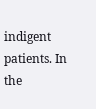indigent patients. In the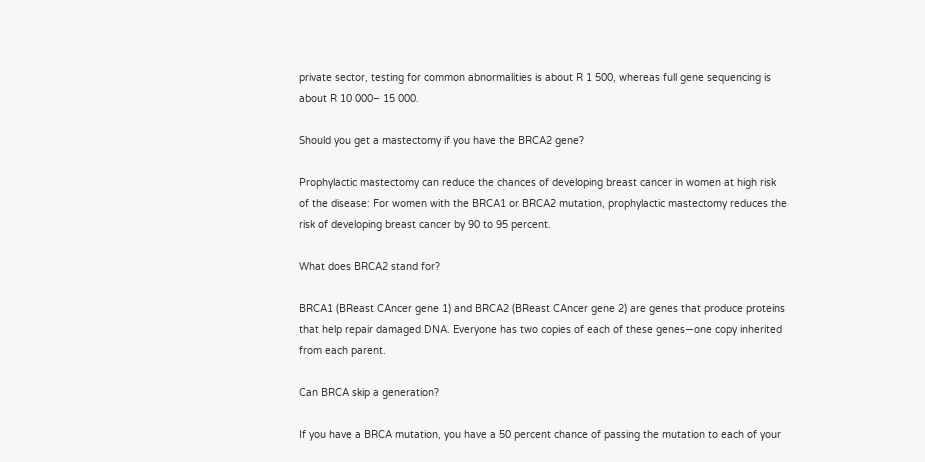private sector, testing for common abnormalities is about R 1 500, whereas full gene sequencing is about R 10 000– 15 000.

Should you get a mastectomy if you have the BRCA2 gene?

Prophylactic mastectomy can reduce the chances of developing breast cancer in women at high risk of the disease: For women with the BRCA1 or BRCA2 mutation, prophylactic mastectomy reduces the risk of developing breast cancer by 90 to 95 percent.

What does BRCA2 stand for?

BRCA1 (BReast CAncer gene 1) and BRCA2 (BReast CAncer gene 2) are genes that produce proteins that help repair damaged DNA. Everyone has two copies of each of these genes—one copy inherited from each parent.

Can BRCA skip a generation?

If you have a BRCA mutation, you have a 50 percent chance of passing the mutation to each of your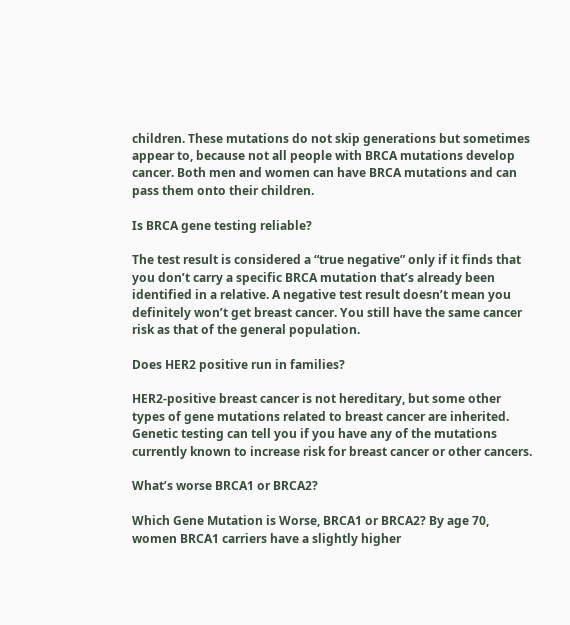children. These mutations do not skip generations but sometimes appear to, because not all people with BRCA mutations develop cancer. Both men and women can have BRCA mutations and can pass them onto their children.

Is BRCA gene testing reliable?

The test result is considered a “true negative” only if it finds that you don’t carry a specific BRCA mutation that’s already been identified in a relative. A negative test result doesn’t mean you definitely won’t get breast cancer. You still have the same cancer risk as that of the general population.

Does HER2 positive run in families?

HER2-positive breast cancer is not hereditary, but some other types of gene mutations related to breast cancer are inherited. Genetic testing can tell you if you have any of the mutations currently known to increase risk for breast cancer or other cancers.

What’s worse BRCA1 or BRCA2?

Which Gene Mutation is Worse, BRCA1 or BRCA2? By age 70, women BRCA1 carriers have a slightly higher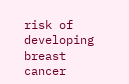risk of developing breast cancer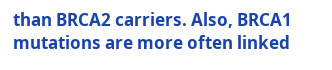than BRCA2 carriers. Also, BRCA1 mutations are more often linked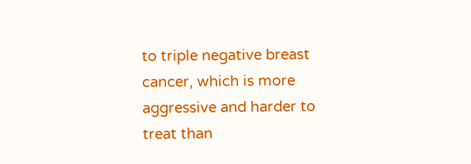to triple negative breast cancer, which is more aggressive and harder to treat than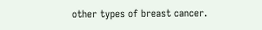other types of breast cancer.